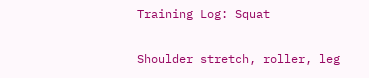Training Log: Squat

Shoulder stretch, roller, leg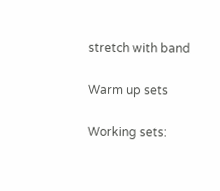stretch with band

Warm up sets

Working sets: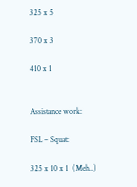325 x 5

370 x 3

410 x 1


Assistance work:

FSL – Squat:

325 x 10 x 1  (Meh..)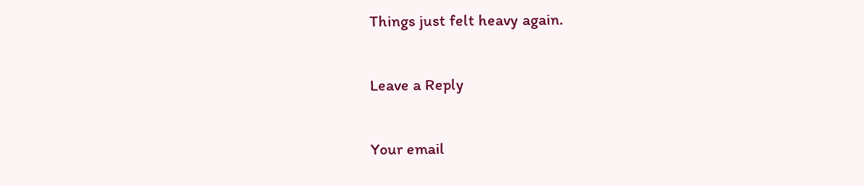Things just felt heavy again.

Leave a Reply

Your email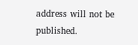address will not be published.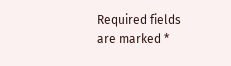Required fields are marked *